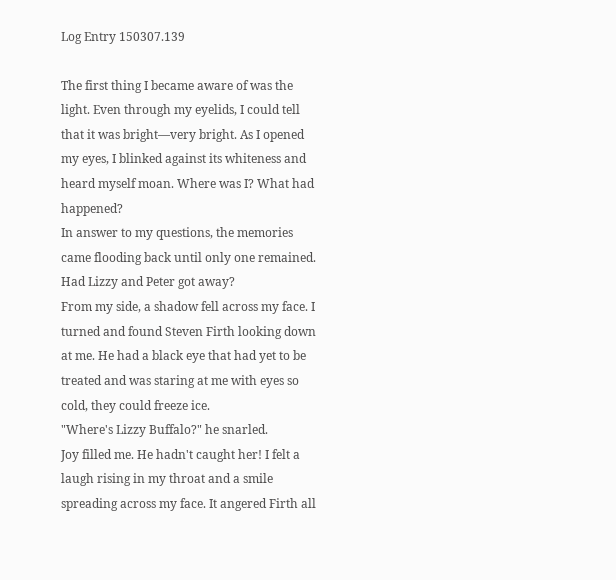Log Entry 150307.139

The first thing I became aware of was the light. Even through my eyelids, I could tell that it was bright—very bright. As I opened my eyes, I blinked against its whiteness and heard myself moan. Where was I? What had happened?
In answer to my questions, the memories came flooding back until only one remained. Had Lizzy and Peter got away?
From my side, a shadow fell across my face. I turned and found Steven Firth looking down at me. He had a black eye that had yet to be treated and was staring at me with eyes so cold, they could freeze ice.
"Where's Lizzy Buffalo?" he snarled.
Joy filled me. He hadn't caught her! I felt a laugh rising in my throat and a smile spreading across my face. It angered Firth all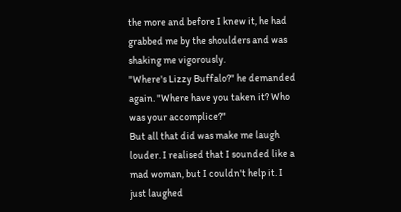the more and before I knew it, he had grabbed me by the shoulders and was shaking me vigorously.
"Where's Lizzy Buffalo?" he demanded again. "Where have you taken it? Who was your accomplice?"
But all that did was make me laugh louder. I realised that I sounded like a mad woman, but I couldn't help it. I just laughed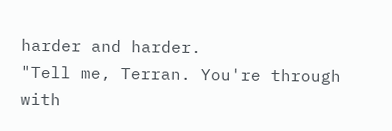harder and harder.
"Tell me, Terran. You're through with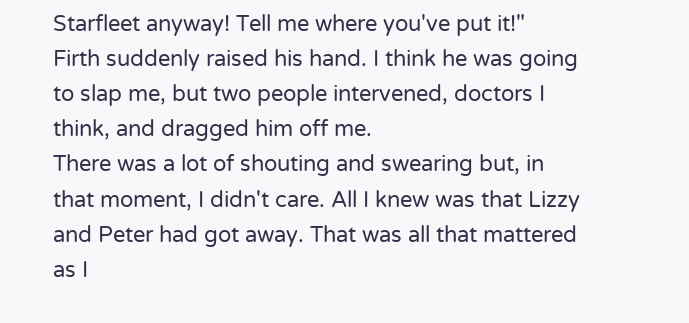Starfleet anyway! Tell me where you've put it!"
Firth suddenly raised his hand. I think he was going to slap me, but two people intervened, doctors I think, and dragged him off me.
There was a lot of shouting and swearing but, in that moment, I didn't care. All I knew was that Lizzy and Peter had got away. That was all that mattered as I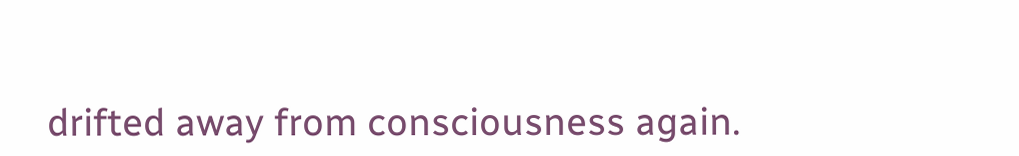drifted away from consciousness again.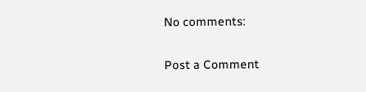No comments:

Post a Comment